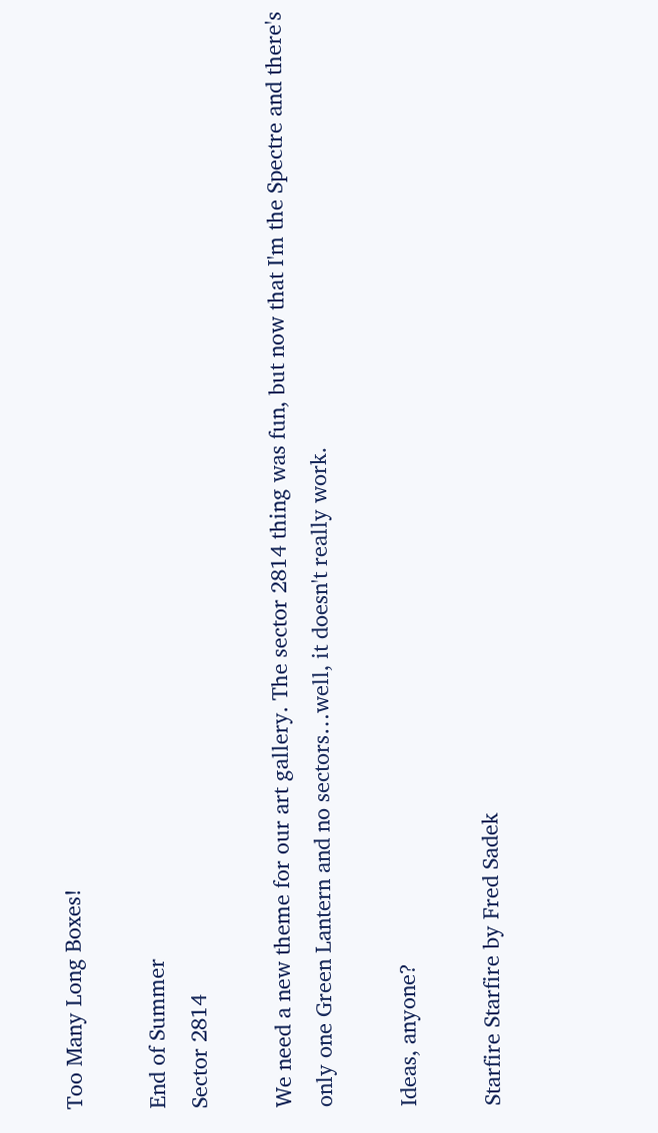Too Many Long Boxes!

End of Summer
Sector 2814

We need a new theme for our art gallery. The sector 2814 thing was fun, but now that I'm the Spectre and there's only one Green Lantern and no sectors…well, it doesn't really work.

Ideas, anyone?

Starfire Starfire by Fred Sadek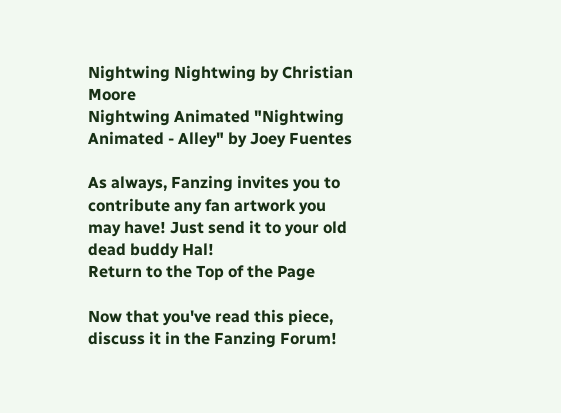Nightwing Nightwing by Christian Moore
Nightwing Animated "Nightwing Animated - Alley" by Joey Fuentes

As always, Fanzing invites you to contribute any fan artwork you may have! Just send it to your old dead buddy Hal!
Return to the Top of the Page

Now that you've read this piece,
discuss it in the Fanzing Forum!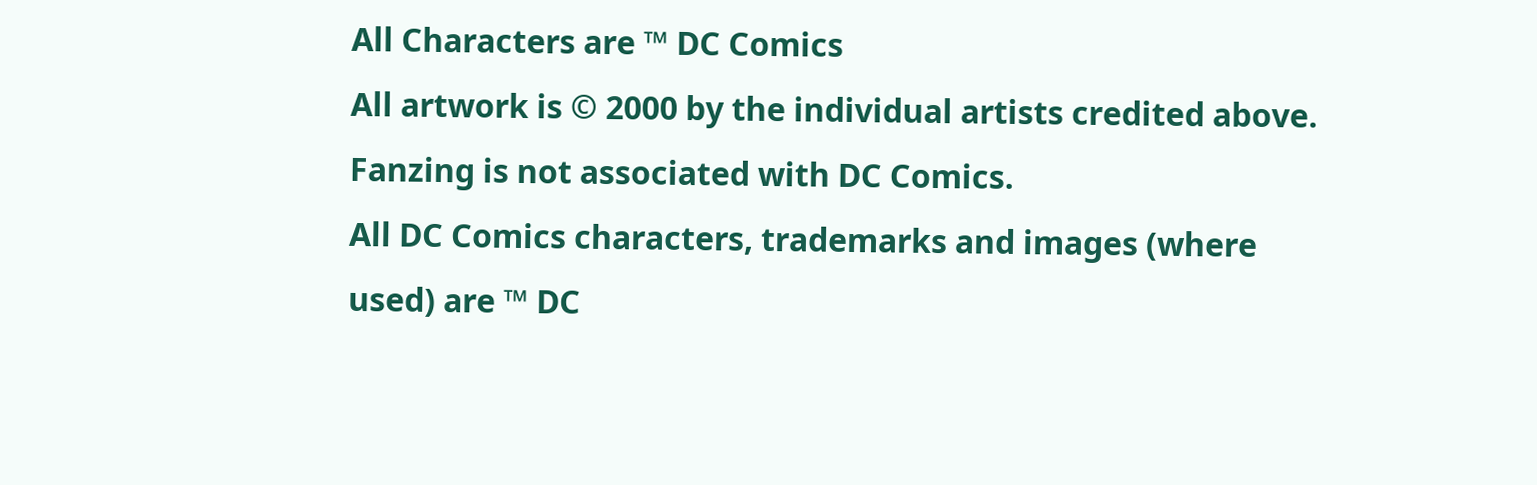All Characters are ™ DC Comics
All artwork is © 2000 by the individual artists credited above.
Fanzing is not associated with DC Comics.
All DC Comics characters, trademarks and images (where used) are ™ DC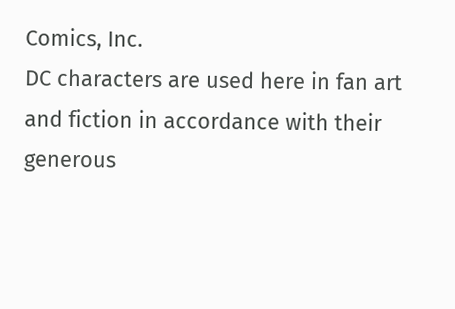Comics, Inc.
DC characters are used here in fan art and fiction in accordance with their generous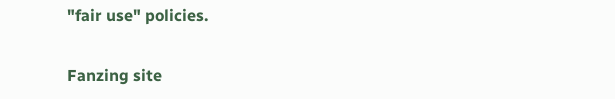"fair use" policies.

Fanzing site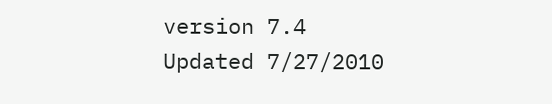version 7.4
Updated 7/27/2010